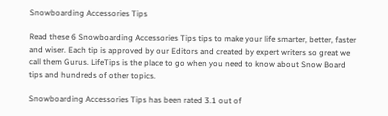Snowboarding Accessories Tips

Read these 6 Snowboarding Accessories Tips tips to make your life smarter, better, faster and wiser. Each tip is approved by our Editors and created by expert writers so great we call them Gurus. LifeTips is the place to go when you need to know about Snow Board tips and hundreds of other topics.

Snowboarding Accessories Tips has been rated 3.1 out of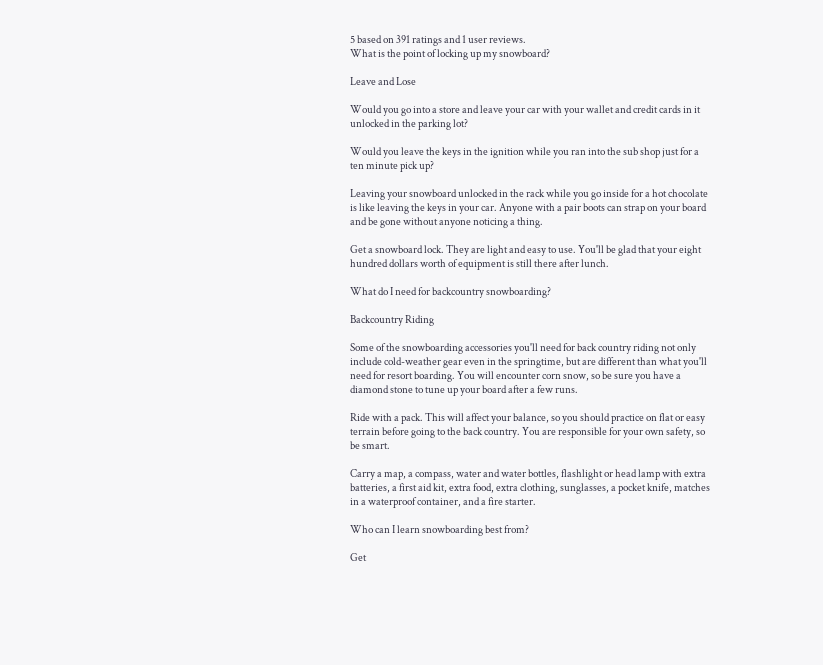5 based on 391 ratings and 1 user reviews.
What is the point of locking up my snowboard?

Leave and Lose

Would you go into a store and leave your car with your wallet and credit cards in it unlocked in the parking lot?

Would you leave the keys in the ignition while you ran into the sub shop just for a ten minute pick up?

Leaving your snowboard unlocked in the rack while you go inside for a hot chocolate is like leaving the keys in your car. Anyone with a pair boots can strap on your board and be gone without anyone noticing a thing.

Get a snowboard lock. They are light and easy to use. You'll be glad that your eight hundred dollars worth of equipment is still there after lunch.

What do I need for backcountry snowboarding?

Backcountry Riding

Some of the snowboarding accessories you'll need for back country riding not only include cold-weather gear even in the springtime, but are different than what you'll need for resort boarding. You will encounter corn snow, so be sure you have a diamond stone to tune up your board after a few runs.

Ride with a pack. This will affect your balance, so you should practice on flat or easy terrain before going to the back country. You are responsible for your own safety, so be smart.

Carry a map, a compass, water and water bottles, flashlight or head lamp with extra batteries, a first aid kit, extra food, extra clothing, sunglasses, a pocket knife, matches in a waterproof container, and a fire starter.

Who can I learn snowboarding best from?

Get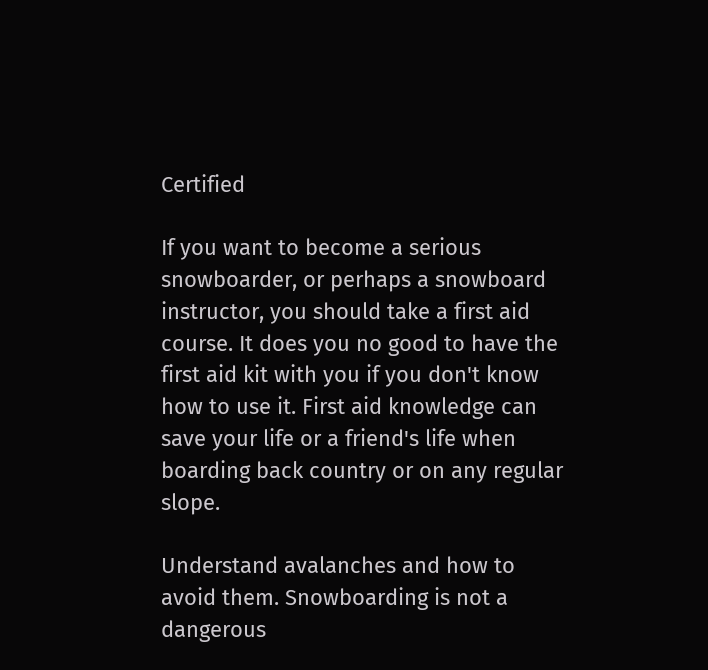Certified

If you want to become a serious snowboarder, or perhaps a snowboard instructor, you should take a first aid course. It does you no good to have the first aid kit with you if you don't know how to use it. First aid knowledge can save your life or a friend's life when boarding back country or on any regular slope.

Understand avalanches and how to avoid them. Snowboarding is not a dangerous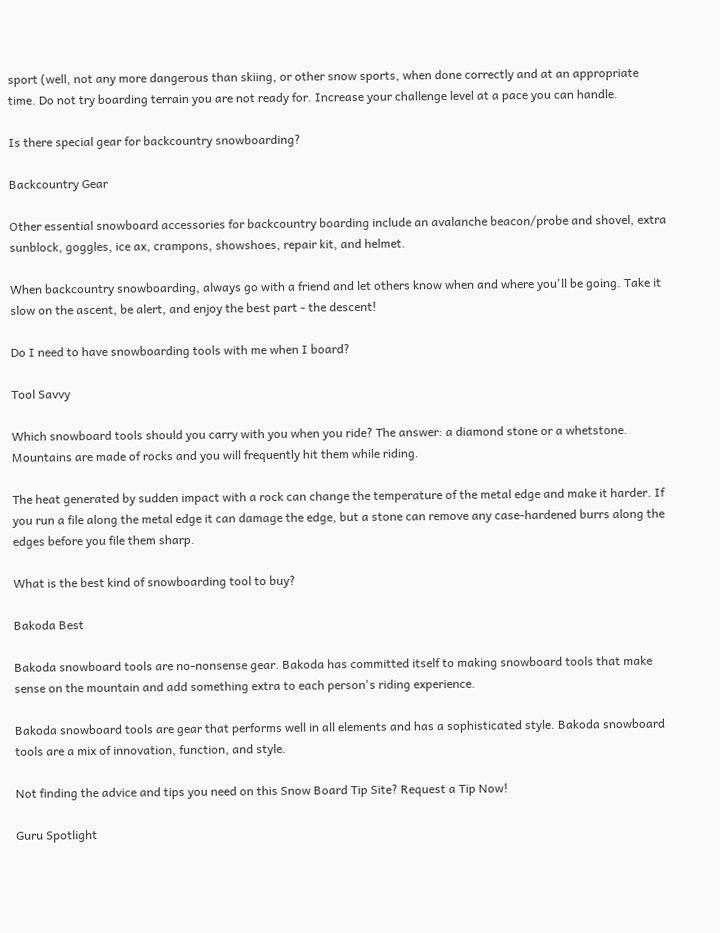sport (well, not any more dangerous than skiing, or other snow sports, when done correctly and at an appropriate time. Do not try boarding terrain you are not ready for. Increase your challenge level at a pace you can handle.

Is there special gear for backcountry snowboarding?

Backcountry Gear

Other essential snowboard accessories for backcountry boarding include an avalanche beacon/probe and shovel, extra sunblock, goggles, ice ax, crampons, showshoes, repair kit, and helmet.

When backcountry snowboarding, always go with a friend and let others know when and where you'll be going. Take it slow on the ascent, be alert, and enjoy the best part - the descent!

Do I need to have snowboarding tools with me when I board?

Tool Savvy

Which snowboard tools should you carry with you when you ride? The answer: a diamond stone or a whetstone. Mountains are made of rocks and you will frequently hit them while riding.

The heat generated by sudden impact with a rock can change the temperature of the metal edge and make it harder. If you run a file along the metal edge it can damage the edge, but a stone can remove any case-hardened burrs along the edges before you file them sharp.

What is the best kind of snowboarding tool to buy?

Bakoda Best

Bakoda snowboard tools are no-nonsense gear. Bakoda has committed itself to making snowboard tools that make sense on the mountain and add something extra to each person's riding experience.

Bakoda snowboard tools are gear that performs well in all elements and has a sophisticated style. Bakoda snowboard tools are a mix of innovation, function, and style.

Not finding the advice and tips you need on this Snow Board Tip Site? Request a Tip Now!

Guru Spotlight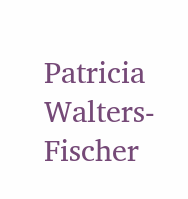Patricia Walters-Fischer